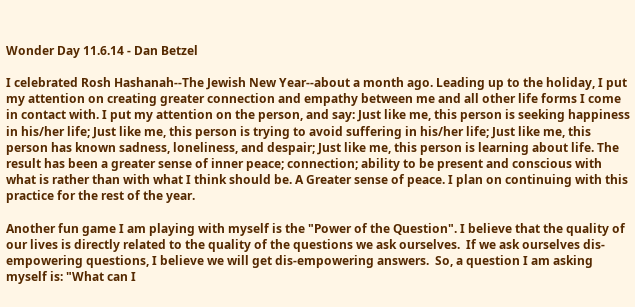Wonder Day 11.6.14 - Dan Betzel

I celebrated Rosh Hashanah--The Jewish New Year--about a month ago. Leading up to the holiday, I put my attention on creating greater connection and empathy between me and all other life forms I come in contact with. I put my attention on the person, and say: Just like me, this person is seeking happiness in his/her life; Just like me, this person is trying to avoid suffering in his/her life; Just like me, this person has known sadness, loneliness, and despair; Just like me, this person is learning about life. The result has been a greater sense of inner peace; connection; ability to be present and conscious with what is rather than with what I think should be. A Greater sense of peace. I plan on continuing with this practice for the rest of the year.

Another fun game I am playing with myself is the "Power of the Question". I believe that the quality of our lives is directly related to the quality of the questions we ask ourselves.  If we ask ourselves dis-empowering questions, I believe we will get dis-empowering answers.  So, a question I am asking myself is: "What can I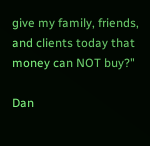give my family, friends, and clients today that money can NOT buy?"

Dan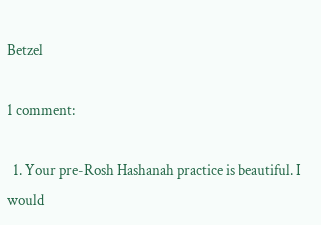Betzel

1 comment:

  1. Your pre-Rosh Hashanah practice is beautiful. I would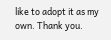like to adopt it as my own. Thank you.